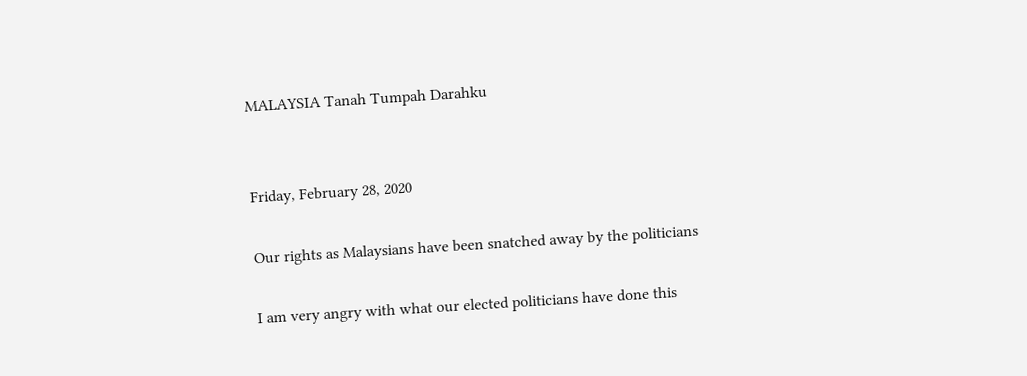MALAYSIA Tanah Tumpah Darahku


Friday, February 28, 2020

Our rights as Malaysians have been snatched away by the politicians

I am very angry with what our elected politicians have done this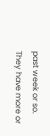past week or so. They have more or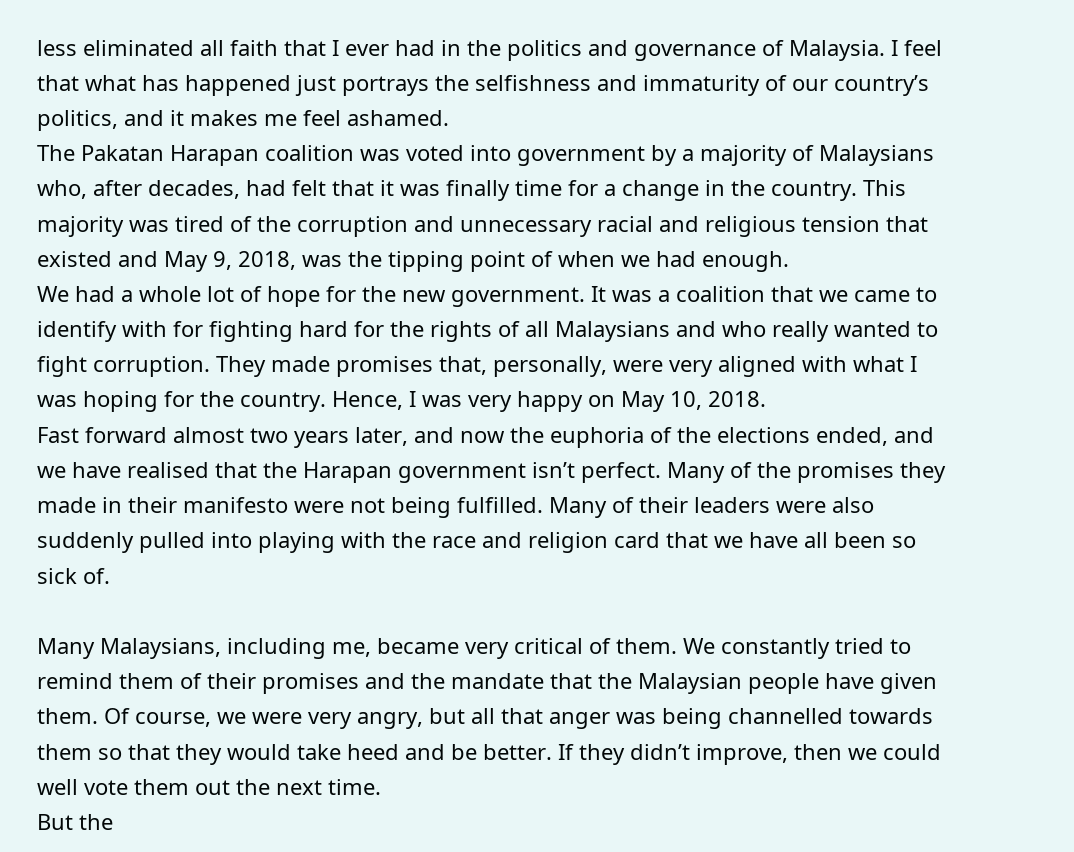less eliminated all faith that I ever had in the politics and governance of Malaysia. I feel that what has happened just portrays the selfishness and immaturity of our country’s politics, and it makes me feel ashamed.
The Pakatan Harapan coalition was voted into government by a majority of Malaysians who, after decades, had felt that it was finally time for a change in the country. This majority was tired of the corruption and unnecessary racial and religious tension that existed and May 9, 2018, was the tipping point of when we had enough.
We had a whole lot of hope for the new government. It was a coalition that we came to identify with for fighting hard for the rights of all Malaysians and who really wanted to fight corruption. They made promises that, personally, were very aligned with what I was hoping for the country. Hence, I was very happy on May 10, 2018.
Fast forward almost two years later, and now the euphoria of the elections ended, and we have realised that the Harapan government isn’t perfect. Many of the promises they made in their manifesto were not being fulfilled. Many of their leaders were also suddenly pulled into playing with the race and religion card that we have all been so sick of.

Many Malaysians, including me, became very critical of them. We constantly tried to remind them of their promises and the mandate that the Malaysian people have given them. Of course, we were very angry, but all that anger was being channelled towards them so that they would take heed and be better. If they didn’t improve, then we could well vote them out the next time.
But the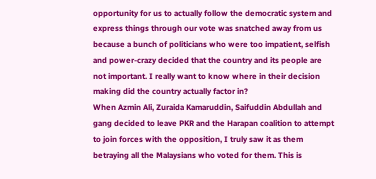opportunity for us to actually follow the democratic system and express things through our vote was snatched away from us because a bunch of politicians who were too impatient, selfish and power-crazy decided that the country and its people are not important. I really want to know where in their decision making did the country actually factor in?
When Azmin Ali, Zuraida Kamaruddin, Saifuddin Abdullah and gang decided to leave PKR and the Harapan coalition to attempt to join forces with the opposition, I truly saw it as them betraying all the Malaysians who voted for them. This is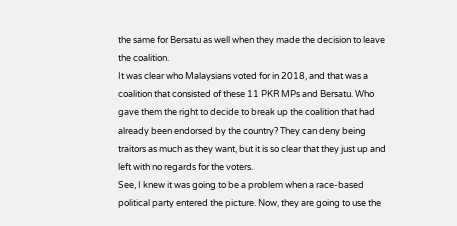the same for Bersatu as well when they made the decision to leave the coalition.
It was clear who Malaysians voted for in 2018, and that was a coalition that consisted of these 11 PKR MPs and Bersatu. Who gave them the right to decide to break up the coalition that had already been endorsed by the country? They can deny being traitors as much as they want, but it is so clear that they just up and left with no regards for the voters.
See, I knew it was going to be a problem when a race-based political party entered the picture. Now, they are going to use the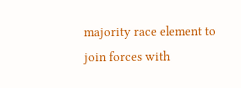majority race element to join forces with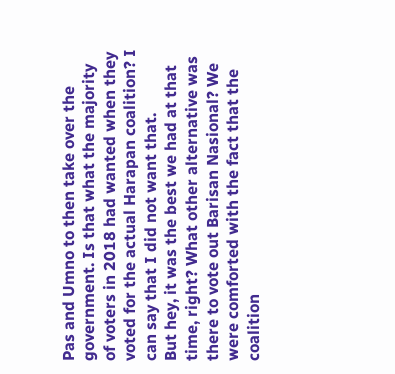Pas and Umno to then take over the government. Is that what the majority of voters in 2018 had wanted when they voted for the actual Harapan coalition? I can say that I did not want that.
But hey, it was the best we had at that time, right? What other alternative was there to vote out Barisan Nasional? We were comforted with the fact that the coalition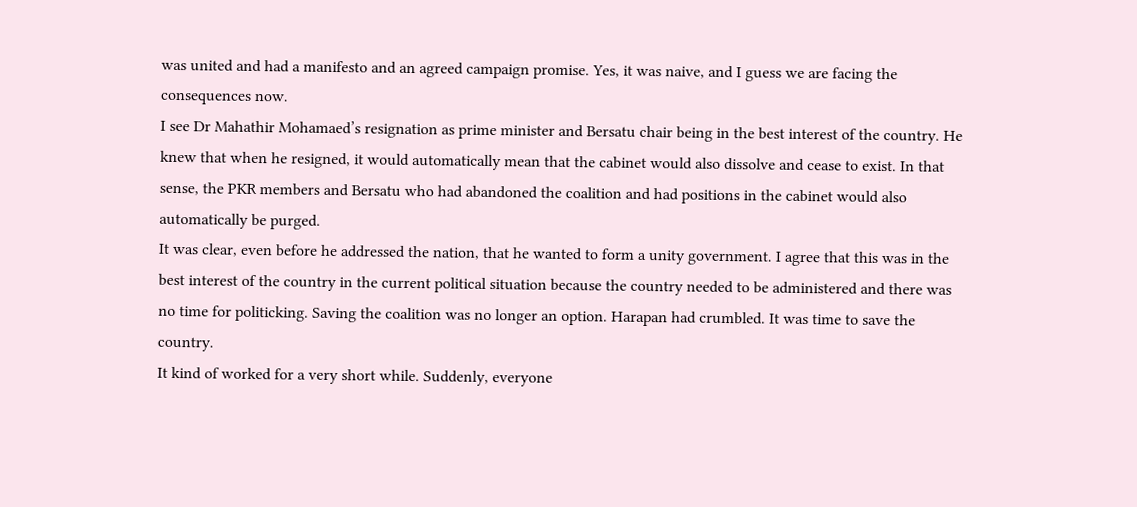was united and had a manifesto and an agreed campaign promise. Yes, it was naive, and I guess we are facing the consequences now.
I see Dr Mahathir Mohamaed’s resignation as prime minister and Bersatu chair being in the best interest of the country. He knew that when he resigned, it would automatically mean that the cabinet would also dissolve and cease to exist. In that sense, the PKR members and Bersatu who had abandoned the coalition and had positions in the cabinet would also automatically be purged.
It was clear, even before he addressed the nation, that he wanted to form a unity government. I agree that this was in the best interest of the country in the current political situation because the country needed to be administered and there was no time for politicking. Saving the coalition was no longer an option. Harapan had crumbled. It was time to save the country.
It kind of worked for a very short while. Suddenly, everyone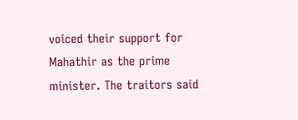voiced their support for Mahathir as the prime minister. The traitors said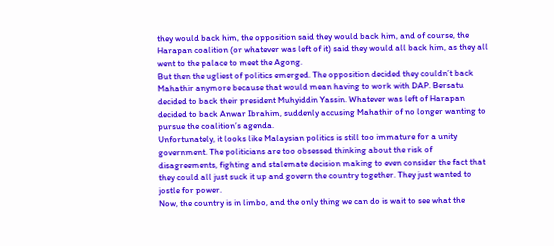they would back him, the opposition said they would back him, and of course, the Harapan coalition (or whatever was left of it) said they would all back him, as they all went to the palace to meet the Agong.
But then the ugliest of politics emerged. The opposition decided they couldn’t back Mahathir anymore because that would mean having to work with DAP. Bersatu decided to back their president Muhyiddin Yassin. Whatever was left of Harapan decided to back Anwar Ibrahim, suddenly accusing Mahathir of no longer wanting to pursue the coalition’s agenda.
Unfortunately, it looks like Malaysian politics is still too immature for a unity government. The politicians are too obsessed thinking about the risk of disagreements, fighting and stalemate decision making to even consider the fact that they could all just suck it up and govern the country together. They just wanted to jostle for power.
Now, the country is in limbo, and the only thing we can do is wait to see what the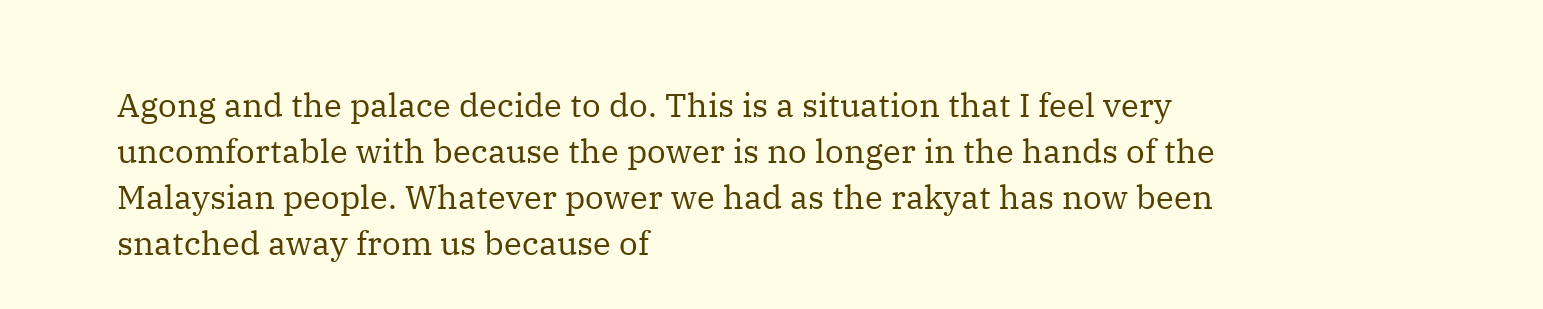Agong and the palace decide to do. This is a situation that I feel very uncomfortable with because the power is no longer in the hands of the Malaysian people. Whatever power we had as the rakyat has now been snatched away from us because of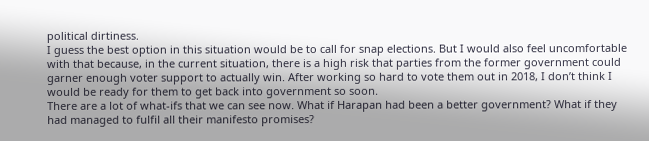political dirtiness.
I guess the best option in this situation would be to call for snap elections. But I would also feel uncomfortable with that because, in the current situation, there is a high risk that parties from the former government could garner enough voter support to actually win. After working so hard to vote them out in 2018, I don’t think I would be ready for them to get back into government so soon.
There are a lot of what-ifs that we can see now. What if Harapan had been a better government? What if they had managed to fulfil all their manifesto promises?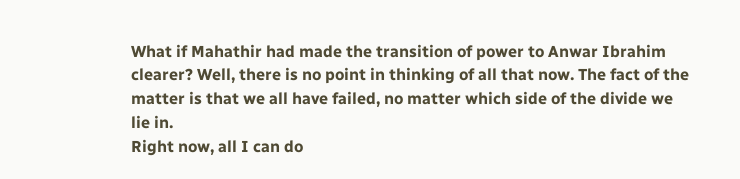What if Mahathir had made the transition of power to Anwar Ibrahim clearer? Well, there is no point in thinking of all that now. The fact of the matter is that we all have failed, no matter which side of the divide we lie in.
Right now, all I can do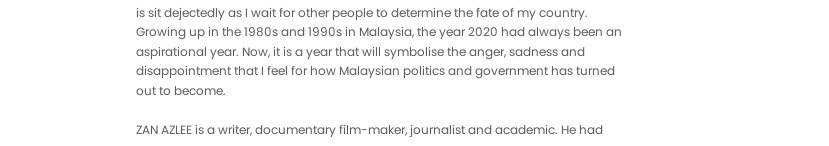is sit dejectedly as I wait for other people to determine the fate of my country. Growing up in the 1980s and 1990s in Malaysia, the year 2020 had always been an aspirational year. Now, it is a year that will symbolise the anger, sadness and disappointment that I feel for how Malaysian politics and government has turned out to become.

ZAN AZLEE is a writer, documentary film-maker, journalist and academic. He had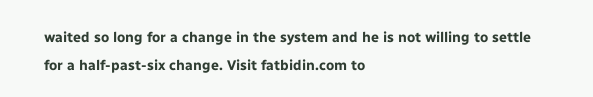waited so long for a change in the system and he is not willing to settle for a half-past-six change. Visit fatbidin.com to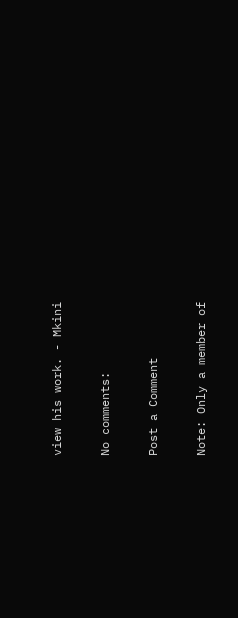view his work. - Mkini

No comments:

Post a Comment

Note: Only a member of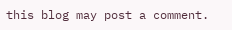this blog may post a comment.